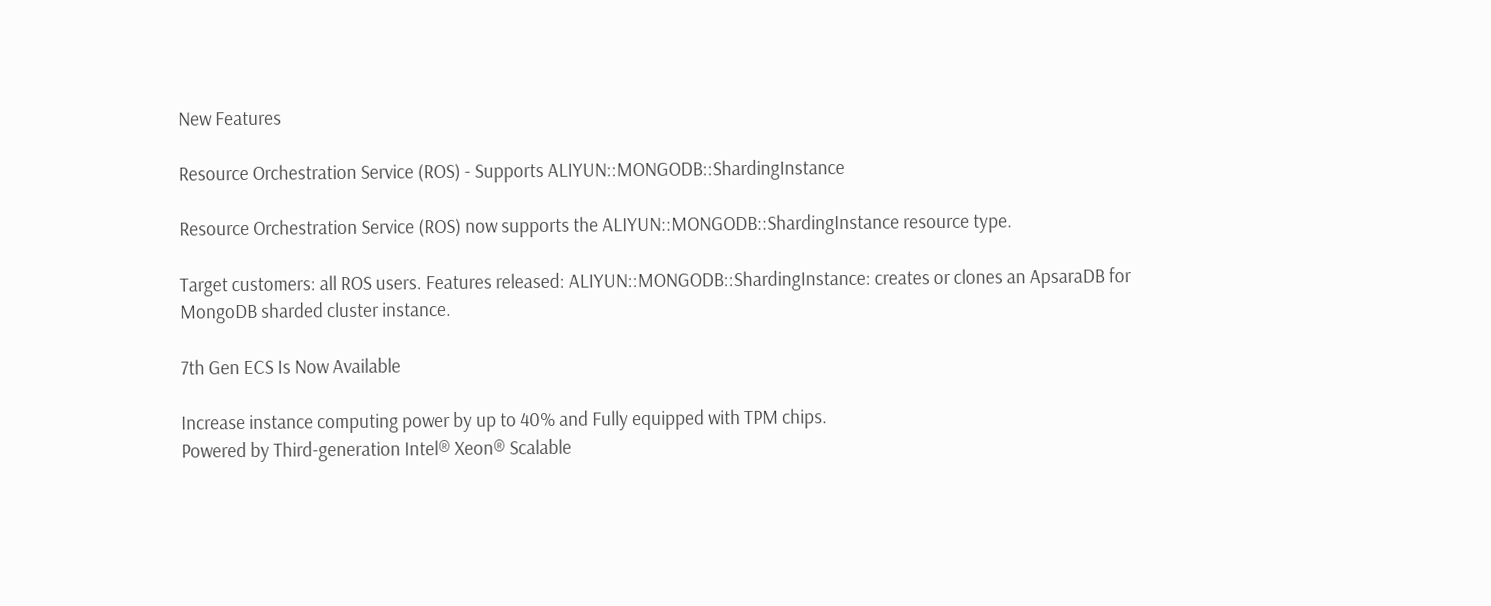New Features

Resource Orchestration Service (ROS) - Supports ALIYUN::MONGODB::ShardingInstance

Resource Orchestration Service (ROS) now supports the ALIYUN::MONGODB::ShardingInstance resource type.

Target customers: all ROS users. Features released: ALIYUN::MONGODB::ShardingInstance: creates or clones an ApsaraDB for MongoDB sharded cluster instance.

7th Gen ECS Is Now Available

Increase instance computing power by up to 40% and Fully equipped with TPM chips.
Powered by Third-generation Intel® Xeon® Scalable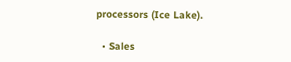processors (Ice Lake).

  • Sales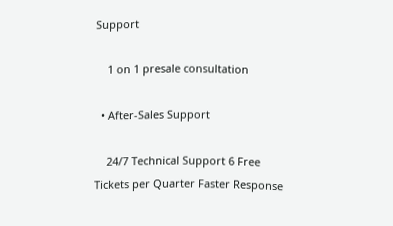Support

    1 on 1 presale consultation

  • After-Sales Support

    24/7 Technical Support 6 Free Tickets per Quarter Faster Response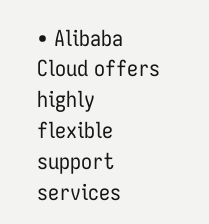• Alibaba Cloud offers highly flexible support services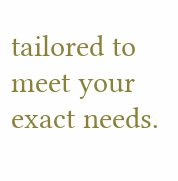tailored to meet your exact needs.